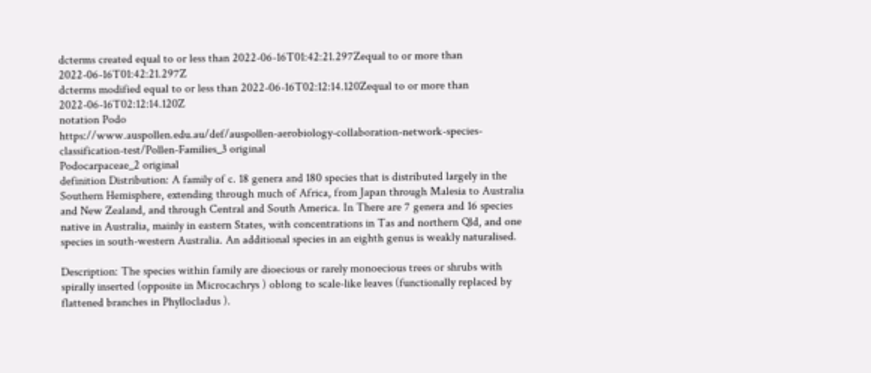dcterms created equal to or less than 2022-06-16T01:42:21.297Zequal to or more than 2022-06-16T01:42:21.297Z
dcterms modified equal to or less than 2022-06-16T02:12:14.120Zequal to or more than 2022-06-16T02:12:14.120Z
notation Podo
https://www.auspollen.edu.au/def/auspollen-aerobiology-collaboration-network-species-classification-test/Pollen-Families_3 original
Podocarpaceae_2 original
definition Distribution: A family of c. 18 genera and 180 species that is distributed largely in the Southern Hemisphere, extending through much of Africa, from Japan through Malesia to Australia and New Zealand, and through Central and South America. In There are 7 genera and 16 species native in Australia, mainly in eastern States, with concentrations in Tas and northern Qld, and one species in south-western Australia. An additional species in an eighth genus is weakly naturalised.

Description: The species within family are dioecious or rarely monoecious trees or shrubs with spirally inserted (opposite in Microcachrys ) oblong to scale-like leaves (functionally replaced by flattened branches in Phyllocladus ).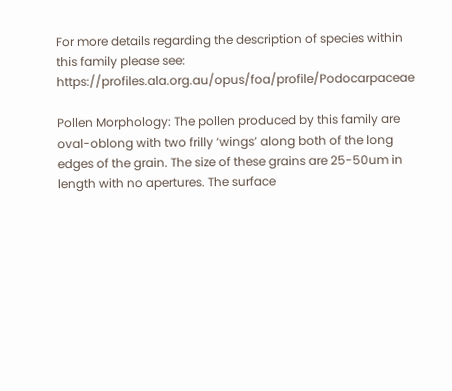For more details regarding the description of species within this family please see: https://profiles.ala.org.au/opus/foa/profile/Podocarpaceae

Pollen Morphology: The pollen produced by this family are oval-oblong with two frilly ‘wings’ along both of the long edges of the grain. The size of these grains are 25-50um in length with no apertures. The surface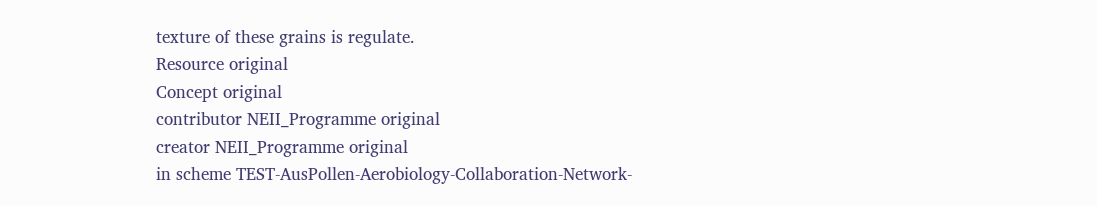texture of these grains is regulate.
Resource original
Concept original
contributor NEII_Programme original
creator NEII_Programme original
in scheme TEST-AusPollen-Aerobiology-Collaboration-Network-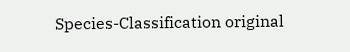Species-Classification original